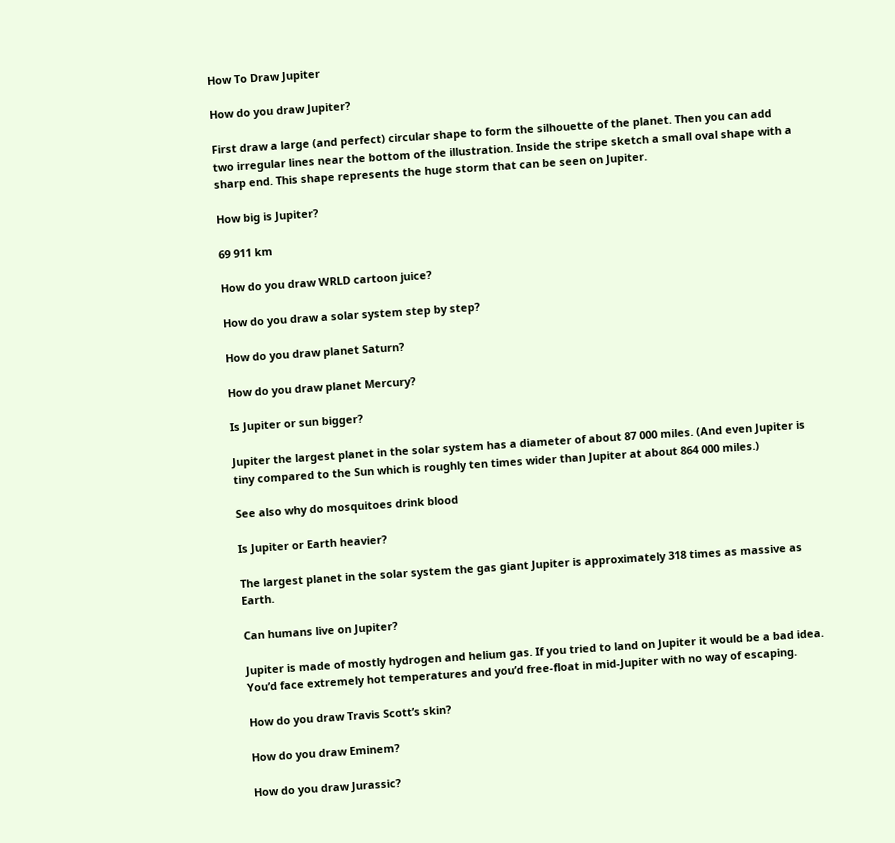How To Draw Jupiter

How do you draw Jupiter?

First draw a large (and perfect) circular shape to form the silhouette of the planet. Then you can add two irregular lines near the bottom of the illustration. Inside the stripe sketch a small oval shape with a sharp end. This shape represents the huge storm that can be seen on Jupiter.

How big is Jupiter?

69 911 km

How do you draw WRLD cartoon juice?

How do you draw a solar system step by step?

How do you draw planet Saturn?

How do you draw planet Mercury?

Is Jupiter or sun bigger?

Jupiter the largest planet in the solar system has a diameter of about 87 000 miles. (And even Jupiter is tiny compared to the Sun which is roughly ten times wider than Jupiter at about 864 000 miles.)

See also why do mosquitoes drink blood

Is Jupiter or Earth heavier?

The largest planet in the solar system the gas giant Jupiter is approximately 318 times as massive as Earth.

Can humans live on Jupiter?

Jupiter is made of mostly hydrogen and helium gas. If you tried to land on Jupiter it would be a bad idea. You’d face extremely hot temperatures and you’d free-float in mid-Jupiter with no way of escaping.

How do you draw Travis Scott’s skin?

How do you draw Eminem?

How do you draw Jurassic?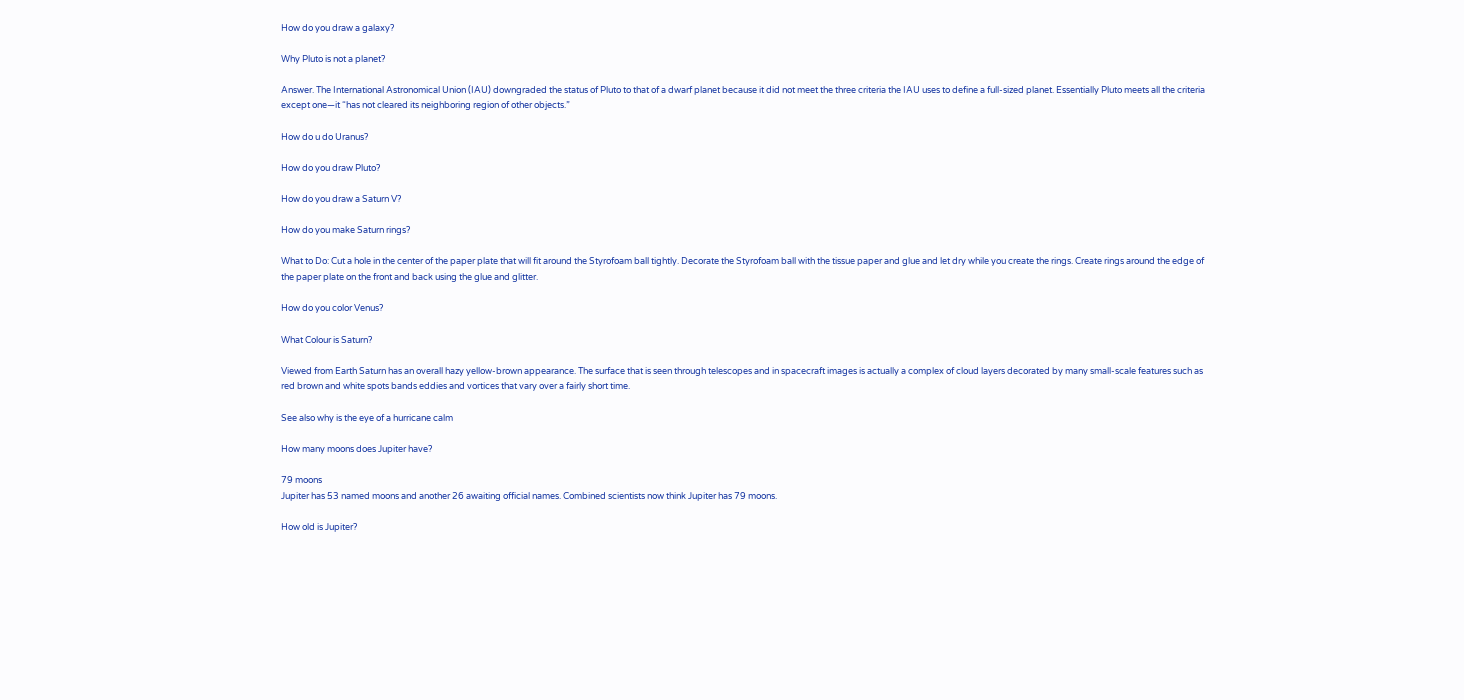How do you draw a galaxy?

Why Pluto is not a planet?

Answer. The International Astronomical Union (IAU) downgraded the status of Pluto to that of a dwarf planet because it did not meet the three criteria the IAU uses to define a full-sized planet. Essentially Pluto meets all the criteria except one—it “has not cleared its neighboring region of other objects.”

How do u do Uranus?

How do you draw Pluto?

How do you draw a Saturn V?

How do you make Saturn rings?

What to Do: Cut a hole in the center of the paper plate that will fit around the Styrofoam ball tightly. Decorate the Styrofoam ball with the tissue paper and glue and let dry while you create the rings. Create rings around the edge of the paper plate on the front and back using the glue and glitter.

How do you color Venus?

What Colour is Saturn?

Viewed from Earth Saturn has an overall hazy yellow-brown appearance. The surface that is seen through telescopes and in spacecraft images is actually a complex of cloud layers decorated by many small-scale features such as red brown and white spots bands eddies and vortices that vary over a fairly short time.

See also why is the eye of a hurricane calm

How many moons does Jupiter have?

79 moons
Jupiter has 53 named moons and another 26 awaiting official names. Combined scientists now think Jupiter has 79 moons.

How old is Jupiter?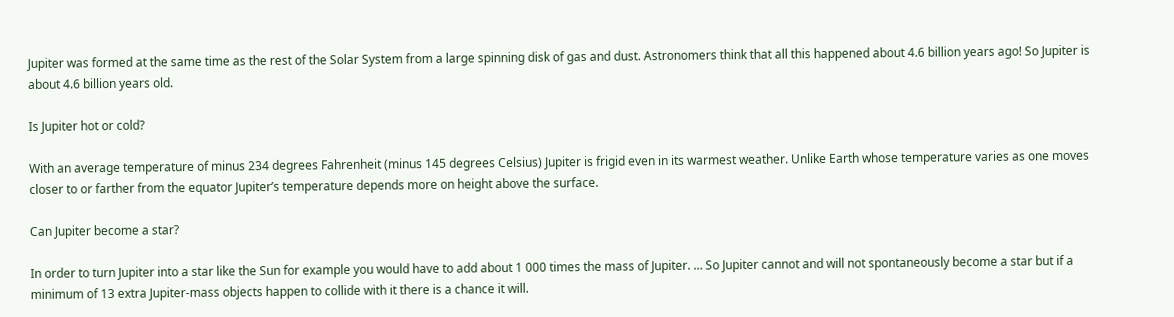Jupiter was formed at the same time as the rest of the Solar System from a large spinning disk of gas and dust. Astronomers think that all this happened about 4.6 billion years ago! So Jupiter is about 4.6 billion years old.

Is Jupiter hot or cold?

With an average temperature of minus 234 degrees Fahrenheit (minus 145 degrees Celsius) Jupiter is frigid even in its warmest weather. Unlike Earth whose temperature varies as one moves closer to or farther from the equator Jupiter’s temperature depends more on height above the surface.

Can Jupiter become a star?

In order to turn Jupiter into a star like the Sun for example you would have to add about 1 000 times the mass of Jupiter. … So Jupiter cannot and will not spontaneously become a star but if a minimum of 13 extra Jupiter-mass objects happen to collide with it there is a chance it will.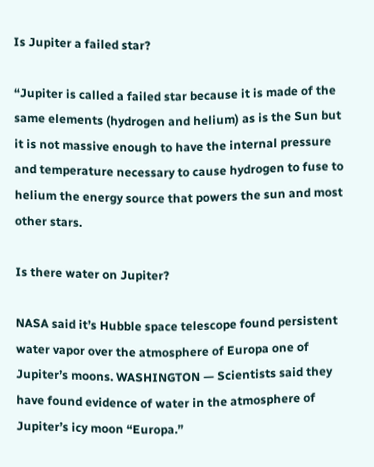Is Jupiter a failed star?

“Jupiter is called a failed star because it is made of the same elements (hydrogen and helium) as is the Sun but it is not massive enough to have the internal pressure and temperature necessary to cause hydrogen to fuse to helium the energy source that powers the sun and most other stars.

Is there water on Jupiter?

NASA said it’s Hubble space telescope found persistent water vapor over the atmosphere of Europa one of Jupiter’s moons. WASHINGTON — Scientists said they have found evidence of water in the atmosphere of Jupiter’s icy moon “Europa.”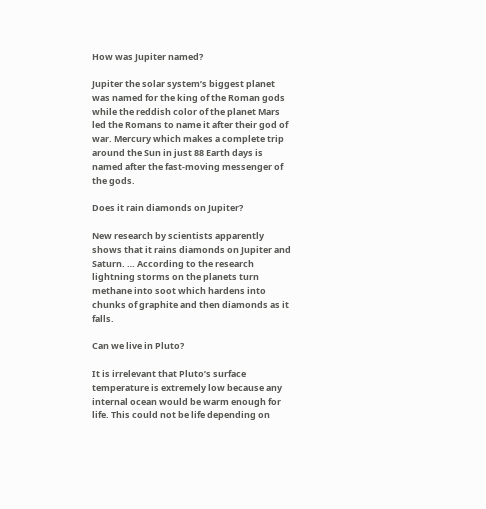How was Jupiter named?

Jupiter the solar system’s biggest planet was named for the king of the Roman gods while the reddish color of the planet Mars led the Romans to name it after their god of war. Mercury which makes a complete trip around the Sun in just 88 Earth days is named after the fast-moving messenger of the gods.

Does it rain diamonds on Jupiter?

New research by scientists apparently shows that it rains diamonds on Jupiter and Saturn. … According to the research lightning storms on the planets turn methane into soot which hardens into chunks of graphite and then diamonds as it falls.

Can we live in Pluto?

It is irrelevant that Pluto’s surface temperature is extremely low because any internal ocean would be warm enough for life. This could not be life depending on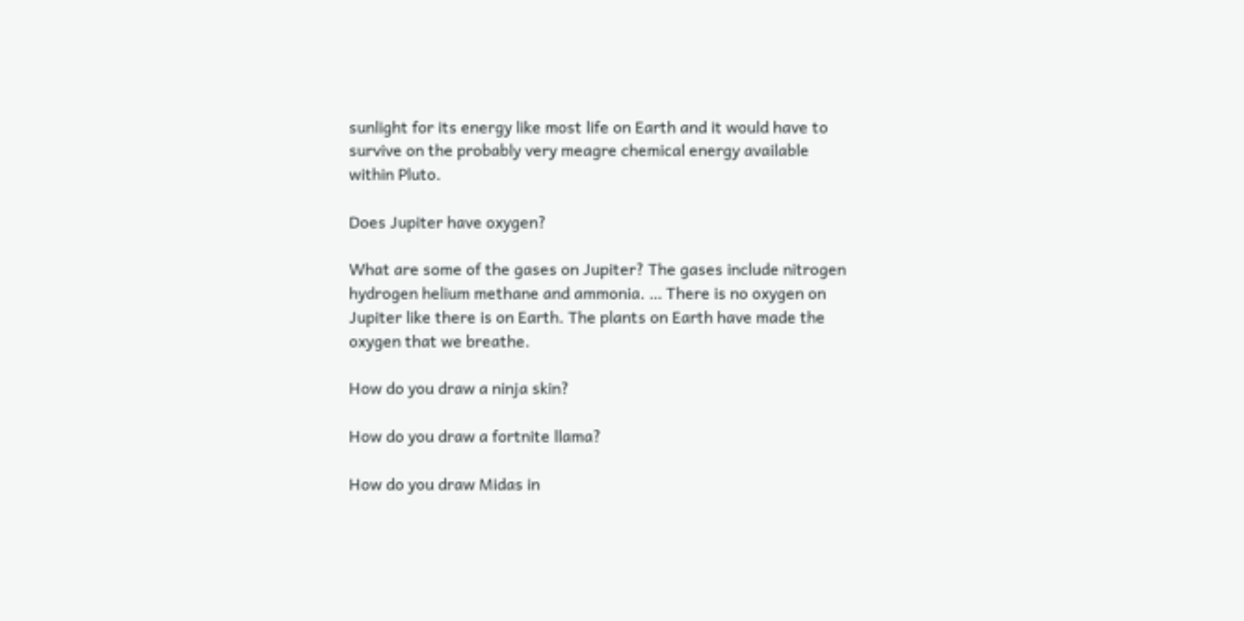sunlight for its energy like most life on Earth and it would have to survive on the probably very meagre chemical energy available within Pluto.

Does Jupiter have oxygen?

What are some of the gases on Jupiter? The gases include nitrogen hydrogen helium methane and ammonia. … There is no oxygen on Jupiter like there is on Earth. The plants on Earth have made the oxygen that we breathe.

How do you draw a ninja skin?

How do you draw a fortnite llama?

How do you draw Midas in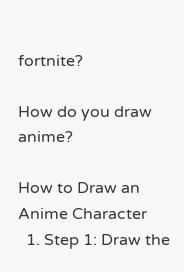fortnite?

How do you draw anime?

How to Draw an Anime Character
  1. Step 1: Draw the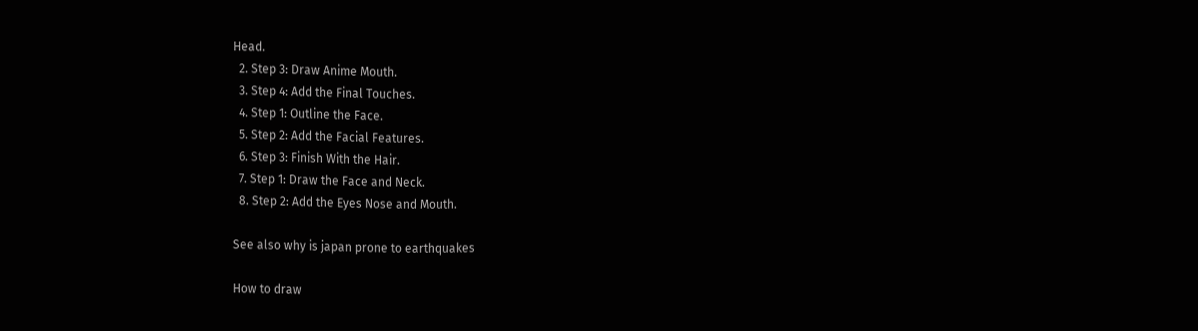Head.
  2. Step 3: Draw Anime Mouth.
  3. Step 4: Add the Final Touches.
  4. Step 1: Outline the Face.
  5. Step 2: Add the Facial Features.
  6. Step 3: Finish With the Hair.
  7. Step 1: Draw the Face and Neck.
  8. Step 2: Add the Eyes Nose and Mouth.

See also why is japan prone to earthquakes

How to draw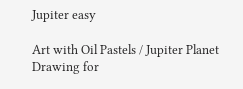Jupiter easy

Art with Oil Pastels / Jupiter Planet Drawing for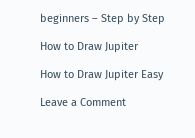beginners – Step by Step

How to Draw Jupiter

How to Draw Jupiter Easy

Leave a Comment